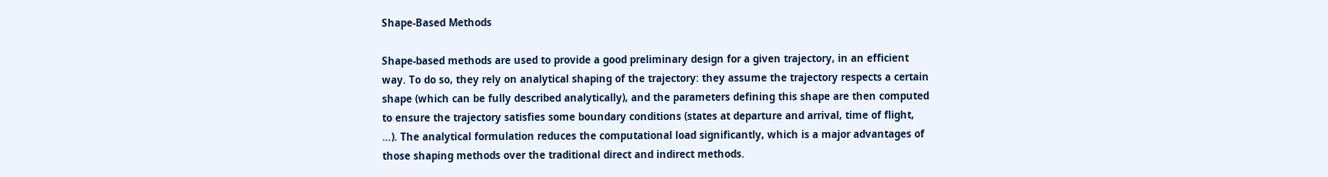Shape-Based Methods

Shape-based methods are used to provide a good preliminary design for a given trajectory, in an efficient way. To do so, they rely on analytical shaping of the trajectory: they assume the trajectory respects a certain shape (which can be fully described analytically), and the parameters defining this shape are then computed to ensure the trajectory satisfies some boundary conditions (states at departure and arrival, time of flight, …). The analytical formulation reduces the computational load significantly, which is a major advantages of those shaping methods over the traditional direct and indirect methods.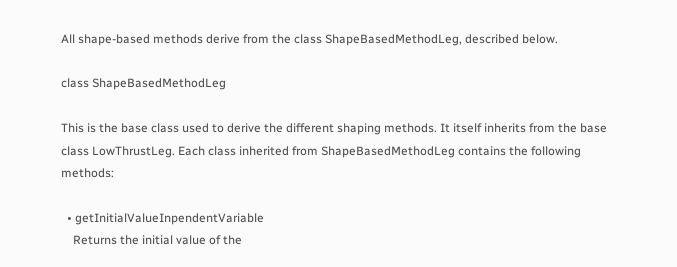All shape-based methods derive from the class ShapeBasedMethodLeg, described below.

class ShapeBasedMethodLeg

This is the base class used to derive the different shaping methods. It itself inherits from the base class LowThrustLeg. Each class inherited from ShapeBasedMethodLeg contains the following methods:

  • getInitialValueInpendentVariable
    Returns the initial value of the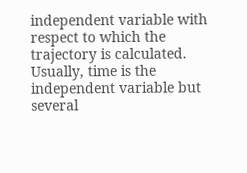independent variable with respect to which the trajectory is calculated. Usually, time is the independent variable but several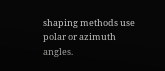shaping methods use polar or azimuth angles.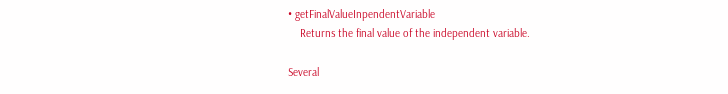• getFinalValueInpendentVariable
    Returns the final value of the independent variable.

Several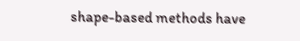shape-based methods have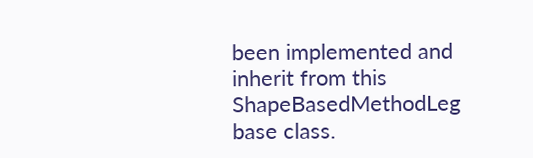been implemented and inherit from this ShapeBasedMethodLeg base class.